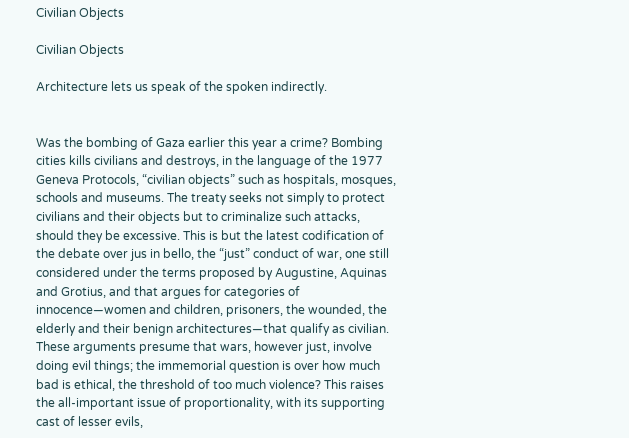Civilian Objects

Civilian Objects

Architecture lets us speak of the spoken indirectly.


Was the bombing of Gaza earlier this year a crime? Bombing cities kills civilians and destroys, in the language of the 1977 Geneva Protocols, “civilian objects” such as hospitals, mosques, schools and museums. The treaty seeks not simply to protect civilians and their objects but to criminalize such attacks, should they be excessive. This is but the latest codification of the debate over jus in bello, the “just” conduct of war, one still considered under the terms proposed by Augustine, Aquinas and Grotius, and that argues for categories of innocence—women and children, prisoners, the wounded, the elderly and their benign architectures—that qualify as civilian. These arguments presume that wars, however just, involve doing evil things; the immemorial question is over how much bad is ethical, the threshold of too much violence? This raises the all-important issue of proportionality, with its supporting cast of lesser evils,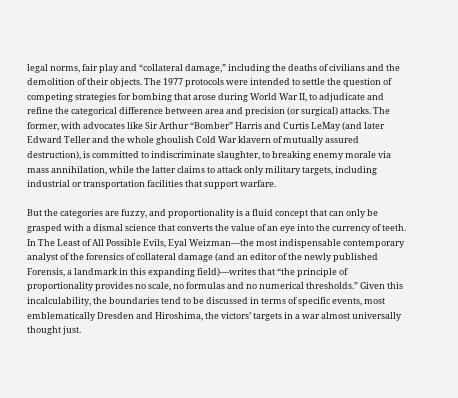legal norms, fair play and “collateral damage,” including the deaths of civilians and the demolition of their objects. The 1977 protocols were intended to settle the question of competing strategies for bombing that arose during World War II, to adjudicate and refine the categorical difference between area and precision (or surgical) attacks. The former, with advocates like Sir Arthur “Bomber” Harris and Curtis LeMay (and later Edward Teller and the whole ghoulish Cold War klavern of mutually assured destruction), is committed to indiscriminate slaughter, to breaking enemy morale via mass annihilation, while the latter claims to attack only military targets, including industrial or transportation facilities that support warfare.

But the categories are fuzzy, and proportionality is a fluid concept that can only be grasped with a dismal science that converts the value of an eye into the currency of teeth. In The Least of All Possible Evils, Eyal Weizman—the most indispensable contemporary analyst of the forensics of collateral damage (and an editor of the newly published Forensis, a landmark in this expanding field)—writes that “the principle of proportionality provides no scale, no formulas and no numerical thresholds.” Given this incalculability, the boundaries tend to be discussed in terms of specific events, most emblematically Dresden and Hiroshima, the victors’ targets in a war almost universally thought just.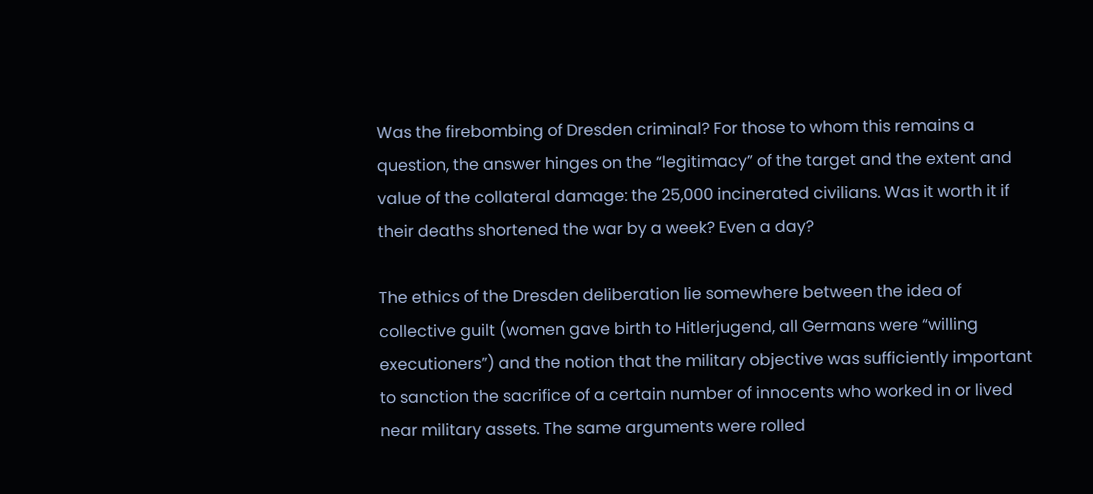Was the firebombing of Dresden criminal? For those to whom this remains a question, the answer hinges on the “legitimacy” of the target and the extent and value of the collateral damage: the 25,000 incinerated civilians. Was it worth it if their deaths shortened the war by a week? Even a day?

The ethics of the Dresden deliberation lie somewhere between the idea of collective guilt (women gave birth to Hitlerjugend, all Germans were “willing executioners”) and the notion that the military objective was sufficiently important to sanction the sacrifice of a certain number of innocents who worked in or lived near military assets. The same arguments were rolled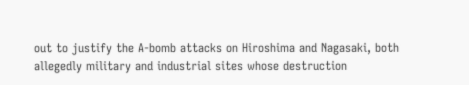out to justify the A-bomb attacks on Hiroshima and Nagasaki, both allegedly military and industrial sites whose destruction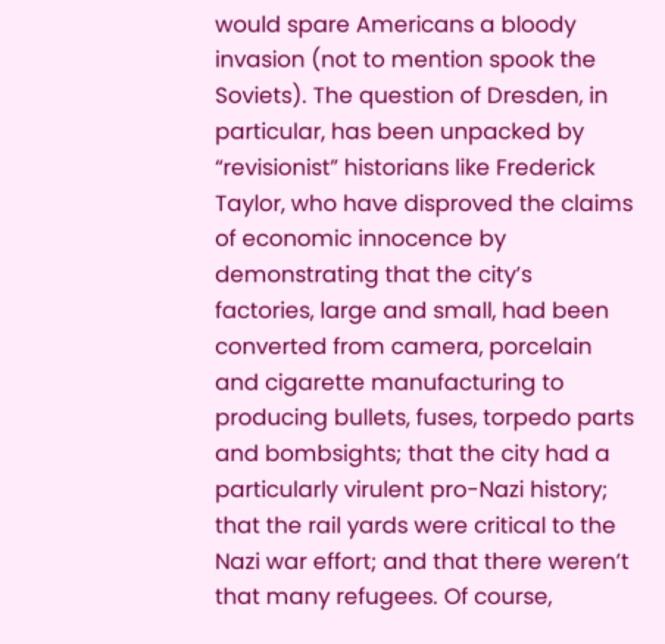would spare Americans a bloody invasion (not to mention spook the Soviets). The question of Dresden, in particular, has been unpacked by “revisionist” historians like Frederick Taylor, who have disproved the claims of economic innocence by demonstrating that the city’s factories, large and small, had been converted from camera, porcelain and cigarette manufacturing to producing bullets, fuses, torpedo parts and bombsights; that the city had a particularly virulent pro-Nazi history; that the rail yards were critical to the Nazi war effort; and that there weren’t that many refugees. Of course,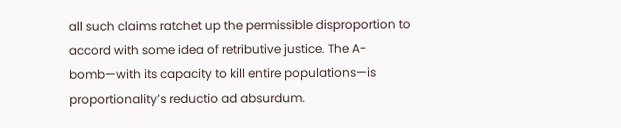all such claims ratchet up the permissible disproportion to accord with some idea of retributive justice. The A-bomb—with its capacity to kill entire populations—is proportionality’s reductio ad absurdum.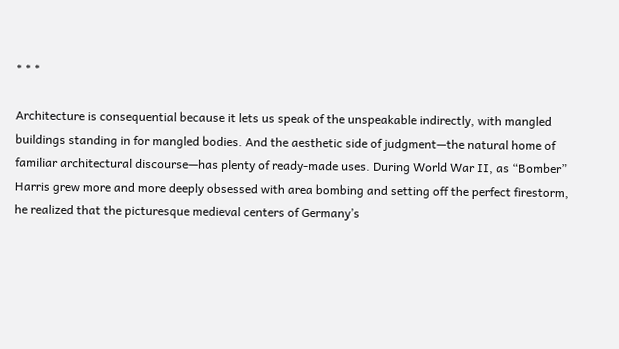* * *

Architecture is consequential because it lets us speak of the unspeakable indirectly, with mangled buildings standing in for mangled bodies. And the aesthetic side of judgment—the natural home of familiar architectural discourse—has plenty of ready-made uses. During World War II, as “Bomber” Harris grew more and more deeply obsessed with area bombing and setting off the perfect firestorm, he realized that the picturesque medieval centers of Germany’s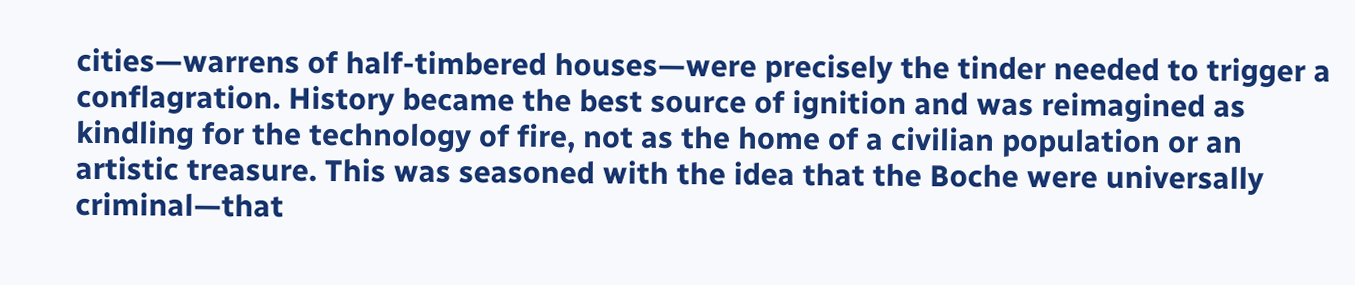cities—warrens of half-timbered houses—were precisely the tinder needed to trigger a conflagration. History became the best source of ignition and was reimagined as kindling for the technology of fire, not as the home of a civilian population or an artistic treasure. This was seasoned with the idea that the Boche were universally criminal—that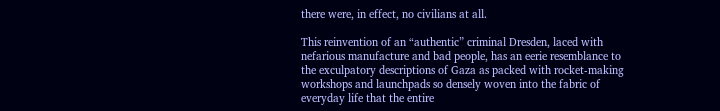there were, in effect, no civilians at all.

This reinvention of an “authentic” criminal Dresden, laced with nefarious manufacture and bad people, has an eerie resemblance to the exculpatory descriptions of Gaza as packed with rocket-making workshops and launchpads so densely woven into the fabric of everyday life that the entire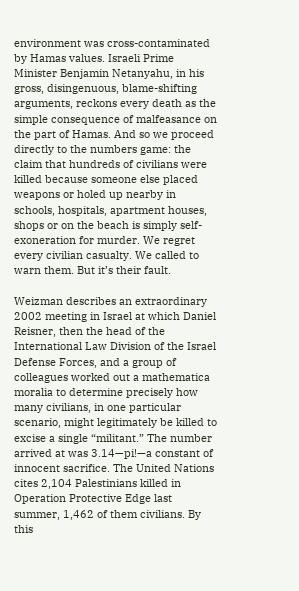environment was cross-contaminated by Hamas values. Israeli Prime Minister Benjamin Netanyahu, in his gross, disingenuous, blame-shifting arguments, reckons every death as the simple consequence of malfeasance on the part of Hamas. And so we proceed directly to the numbers game: the claim that hundreds of civilians were killed because someone else placed weapons or holed up nearby in schools, hospitals, apartment houses, shops or on the beach is simply self-exoneration for murder. We regret every civilian casualty. We called to warn them. But it’s their fault.

Weizman describes an extraordinary 2002 meeting in Israel at which Daniel Reisner, then the head of the International Law Division of the Israel Defense Forces, and a group of colleagues worked out a mathematica moralia to determine precisely how many civilians, in one particular scenario, might legitimately be killed to excise a single “militant.” The number arrived at was 3.14—pi!—a constant of innocent sacrifice. The United Nations cites 2,104 Palestinians killed in Operation Protective Edge last summer, 1,462 of them civilians. By this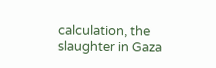calculation, the slaughter in Gaza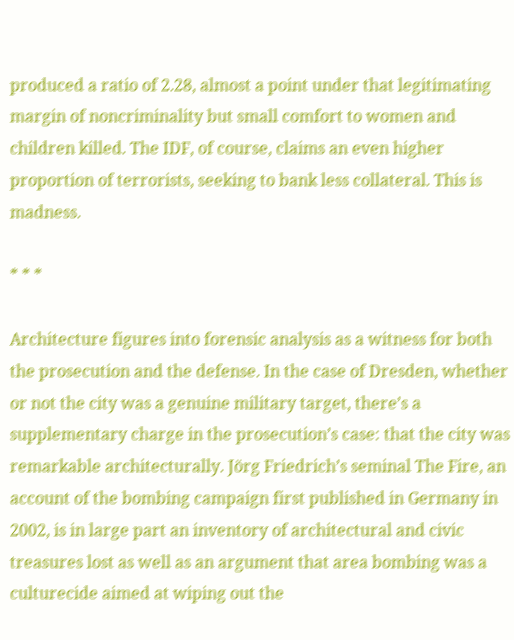produced a ratio of 2.28, almost a point under that legitimating margin of noncriminality but small comfort to women and children killed. The IDF, of course, claims an even higher proportion of terrorists, seeking to bank less collateral. This is madness.

* * *

Architecture figures into forensic analysis as a witness for both the prosecution and the defense. In the case of Dresden, whether or not the city was a genuine military target, there’s a supplementary charge in the prosecution’s case: that the city was remarkable architecturally. Jörg Friedrich’s seminal The Fire, an account of the bombing campaign first published in Germany in 2002, is in large part an inventory of architectural and civic treasures lost as well as an argument that area bombing was a culturecide aimed at wiping out the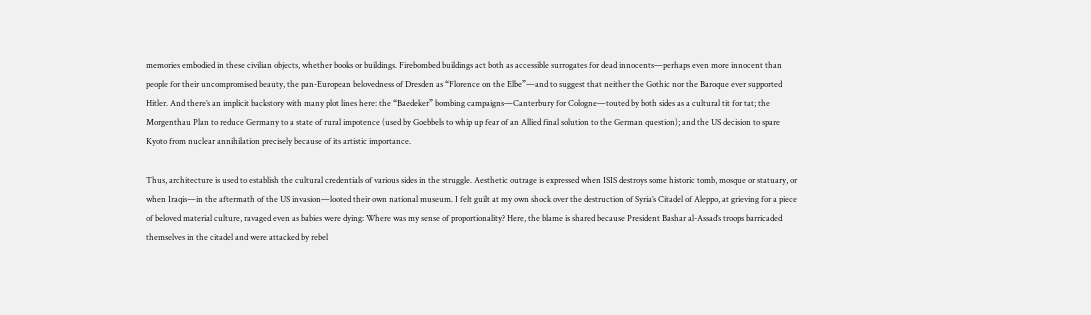memories embodied in these civilian objects, whether books or buildings. Firebombed buildings act both as accessible surrogates for dead innocents—perhaps even more innocent than people for their uncompromised beauty, the pan-European belovedness of Dresden as “Florence on the Elbe”—and to suggest that neither the Gothic nor the Baroque ever supported Hitler. And there’s an implicit backstory with many plot lines here: the “Baedeker” bombing campaigns—Canterbury for Cologne—touted by both sides as a cultural tit for tat; the Morgenthau Plan to reduce Germany to a state of rural impotence (used by Goebbels to whip up fear of an Allied final solution to the German question); and the US decision to spare Kyoto from nuclear annihilation precisely because of its artistic importance.

Thus, architecture is used to establish the cultural credentials of various sides in the struggle. Aesthetic outrage is expressed when ISIS destroys some historic tomb, mosque or statuary, or when Iraqis—in the aftermath of the US invasion—looted their own national museum. I felt guilt at my own shock over the destruction of Syria’s Citadel of Aleppo, at grieving for a piece of beloved material culture, ravaged even as babies were dying: Where was my sense of proportionality? Here, the blame is shared because President Bashar al-Assad’s troops barricaded themselves in the citadel and were attacked by rebel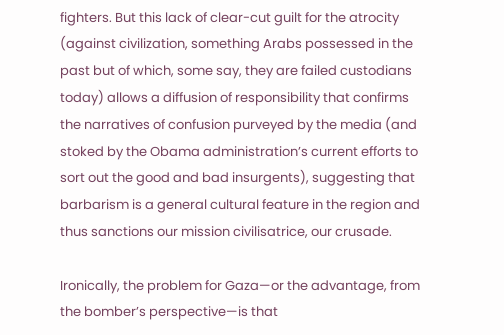fighters. But this lack of clear-cut guilt for the atrocity (against civilization, something Arabs possessed in the past but of which, some say, they are failed custodians today) allows a diffusion of responsibility that confirms the narratives of confusion purveyed by the media (and stoked by the Obama administration’s current efforts to sort out the good and bad insurgents), suggesting that barbarism is a general cultural feature in the region and thus sanctions our mission civilisatrice, our crusade.

Ironically, the problem for Gaza—or the advantage, from the bomber’s perspective—is that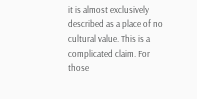it is almost exclusively described as a place of no cultural value. This is a complicated claim. For those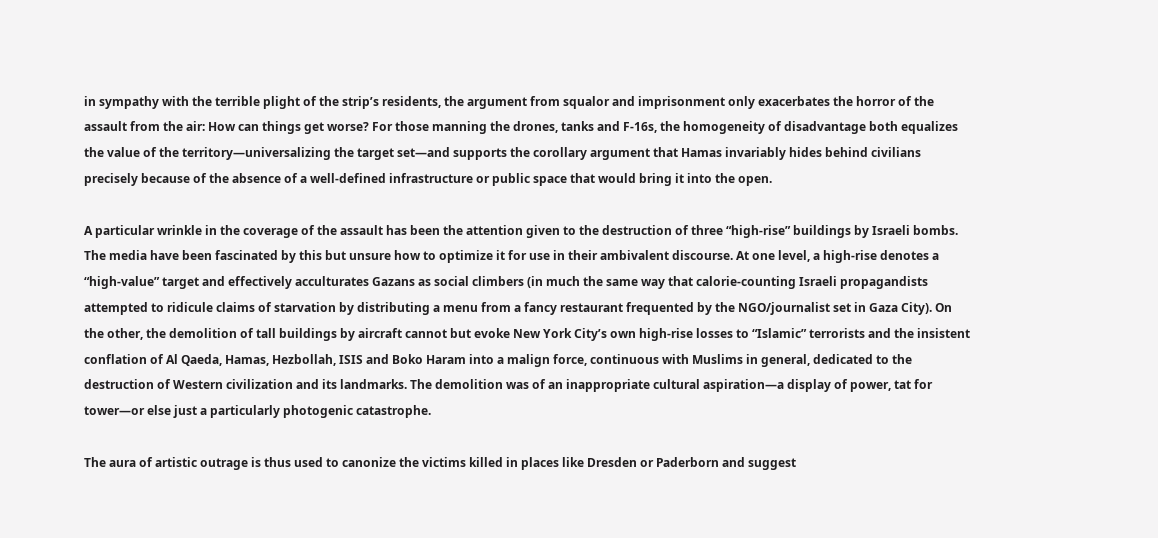in sympathy with the terrible plight of the strip’s residents, the argument from squalor and imprisonment only exacerbates the horror of the assault from the air: How can things get worse? For those manning the drones, tanks and F-16s, the homogeneity of disadvantage both equalizes the value of the territory—universalizing the target set—and supports the corollary argument that Hamas invariably hides behind civilians precisely because of the absence of a well-defined infrastructure or public space that would bring it into the open.

A particular wrinkle in the coverage of the assault has been the attention given to the destruction of three “high-rise” buildings by Israeli bombs. The media have been fascinated by this but unsure how to optimize it for use in their ambivalent discourse. At one level, a high-rise denotes a “high-value” target and effectively acculturates Gazans as social climbers (in much the same way that calorie-counting Israeli propagandists attempted to ridicule claims of starvation by distributing a menu from a fancy restaurant frequented by the NGO/journalist set in Gaza City). On the other, the demolition of tall buildings by aircraft cannot but evoke New York City’s own high-rise losses to “Islamic” terrorists and the insistent conflation of Al Qaeda, Hamas, Hezbollah, ISIS and Boko Haram into a malign force, continuous with Muslims in general, dedicated to the destruction of Western civilization and its landmarks. The demolition was of an inappropriate cultural aspiration—a display of power, tat for tower—or else just a particularly photogenic catastrophe.

The aura of artistic outrage is thus used to canonize the victims killed in places like Dresden or Paderborn and suggest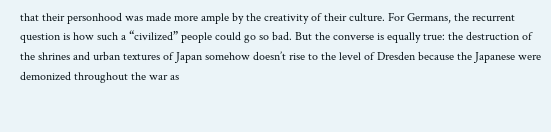that their personhood was made more ample by the creativity of their culture. For Germans, the recurrent question is how such a “civilized” people could go so bad. But the converse is equally true: the destruction of the shrines and urban textures of Japan somehow doesn’t rise to the level of Dresden because the Japanese were demonized throughout the war as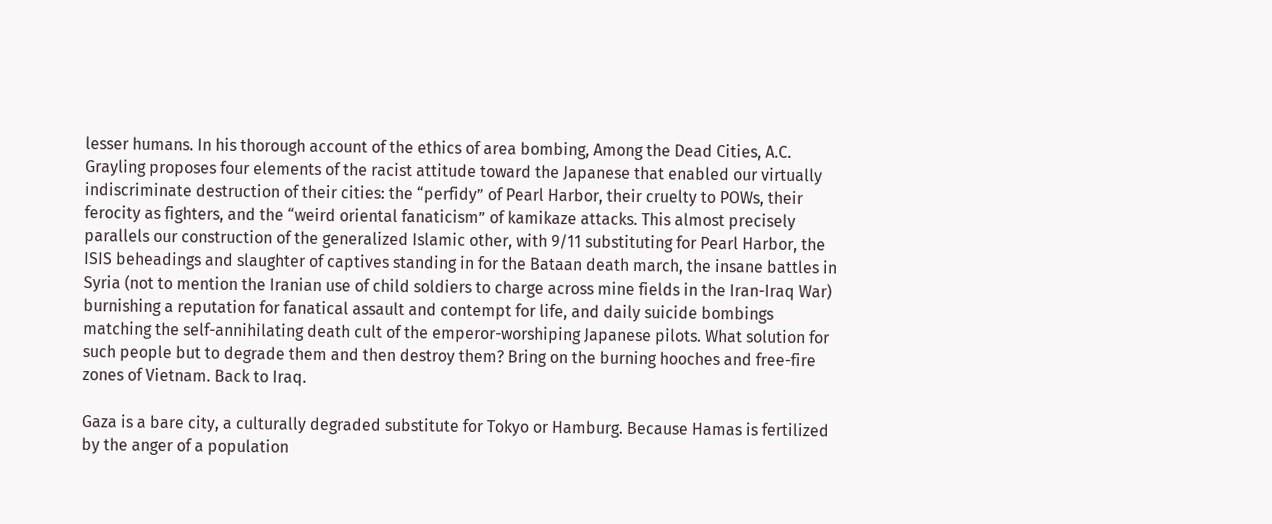lesser humans. In his thorough account of the ethics of area bombing, Among the Dead Cities, A.C. Grayling proposes four elements of the racist attitude toward the Japanese that enabled our virtually indiscriminate destruction of their cities: the “perfidy” of Pearl Harbor, their cruelty to POWs, their ferocity as fighters, and the “weird oriental fanaticism” of kamikaze attacks. This almost precisely parallels our construction of the generalized Islamic other, with 9/11 substituting for Pearl Harbor, the ISIS beheadings and slaughter of captives standing in for the Bataan death march, the insane battles in Syria (not to mention the Iranian use of child soldiers to charge across mine fields in the Iran-Iraq War) burnishing a reputation for fanatical assault and contempt for life, and daily suicide bombings matching the self-annihilating death cult of the emperor-worshiping Japanese pilots. What solution for such people but to degrade them and then destroy them? Bring on the burning hooches and free-fire zones of Vietnam. Back to Iraq.

Gaza is a bare city, a culturally degraded substitute for Tokyo or Hamburg. Because Hamas is fertilized by the anger of a population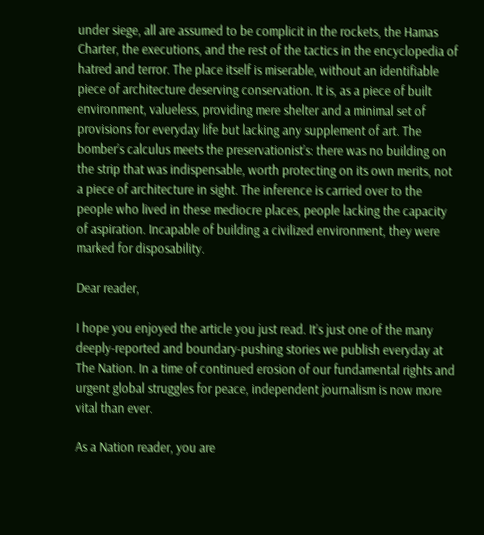under siege, all are assumed to be complicit in the rockets, the Hamas Charter, the executions, and the rest of the tactics in the encyclopedia of hatred and terror. The place itself is miserable, without an identifiable piece of architecture deserving conservation. It is, as a piece of built environment, valueless, providing mere shelter and a minimal set of provisions for everyday life but lacking any supplement of art. The bomber’s calculus meets the preservationist’s: there was no building on the strip that was indispensable, worth protecting on its own merits, not a piece of architecture in sight. The inference is carried over to the people who lived in these mediocre places, people lacking the capacity of aspiration. Incapable of building a civilized environment, they were marked for disposability.

Dear reader,

I hope you enjoyed the article you just read. It’s just one of the many deeply-reported and boundary-pushing stories we publish everyday at The Nation. In a time of continued erosion of our fundamental rights and urgent global struggles for peace, independent journalism is now more vital than ever.

As a Nation reader, you are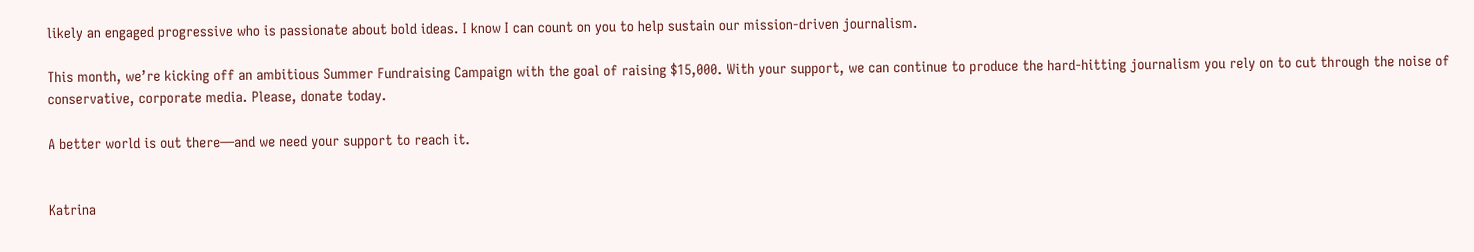likely an engaged progressive who is passionate about bold ideas. I know I can count on you to help sustain our mission-driven journalism.

This month, we’re kicking off an ambitious Summer Fundraising Campaign with the goal of raising $15,000. With your support, we can continue to produce the hard-hitting journalism you rely on to cut through the noise of conservative, corporate media. Please, donate today.

A better world is out there—and we need your support to reach it.


Katrina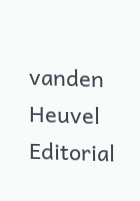vanden Heuvel
Editorial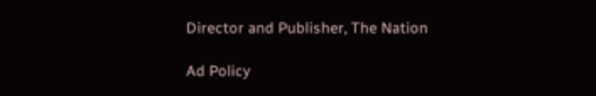Director and Publisher, The Nation

Ad Policy